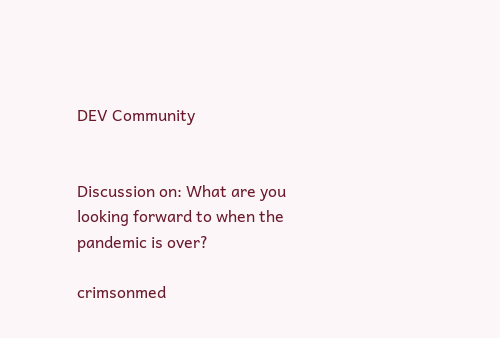DEV Community


Discussion on: What are you looking forward to when the pandemic is over?

crimsonmed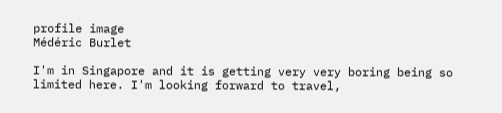profile image
Médéric Burlet

I'm in Singapore and it is getting very very boring being so limited here. I'm looking forward to travel,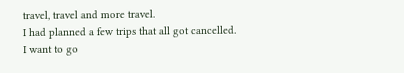travel, travel and more travel.
I had planned a few trips that all got cancelled.
I want to go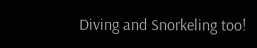Diving and Snorkeling too!